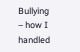Bullying – how I handled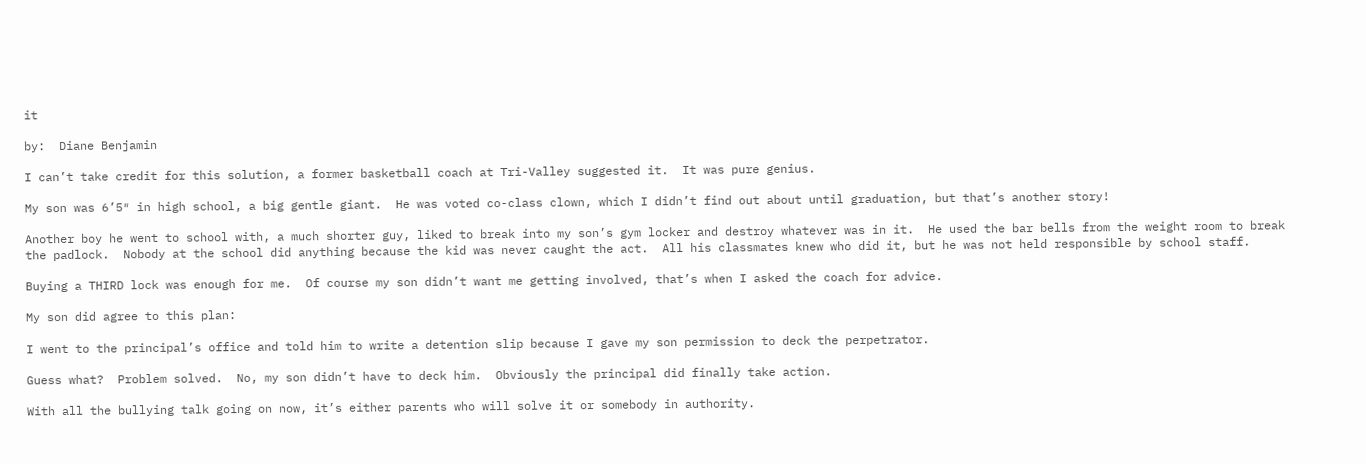it

by:  Diane Benjamin

I can’t take credit for this solution, a former basketball coach at Tri-Valley suggested it.  It was pure genius.

My son was 6’5″ in high school, a big gentle giant.  He was voted co-class clown, which I didn’t find out about until graduation, but that’s another story!

Another boy he went to school with, a much shorter guy, liked to break into my son’s gym locker and destroy whatever was in it.  He used the bar bells from the weight room to break the padlock.  Nobody at the school did anything because the kid was never caught the act.  All his classmates knew who did it, but he was not held responsible by school staff.

Buying a THIRD lock was enough for me.  Of course my son didn’t want me getting involved, that’s when I asked the coach for advice.

My son did agree to this plan:

I went to the principal’s office and told him to write a detention slip because I gave my son permission to deck the perpetrator.

Guess what?  Problem solved.  No, my son didn’t have to deck him.  Obviously the principal did finally take action.

With all the bullying talk going on now, it’s either parents who will solve it or somebody in authority.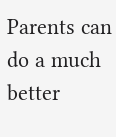Parents can do a much better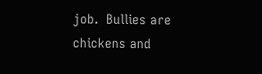job.  Bullies are chickens and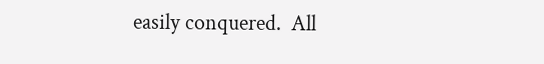easily conquered.  All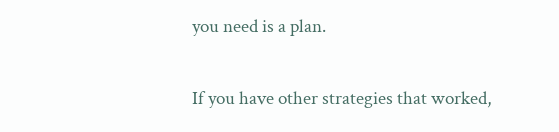you need is a plan.

If you have other strategies that worked,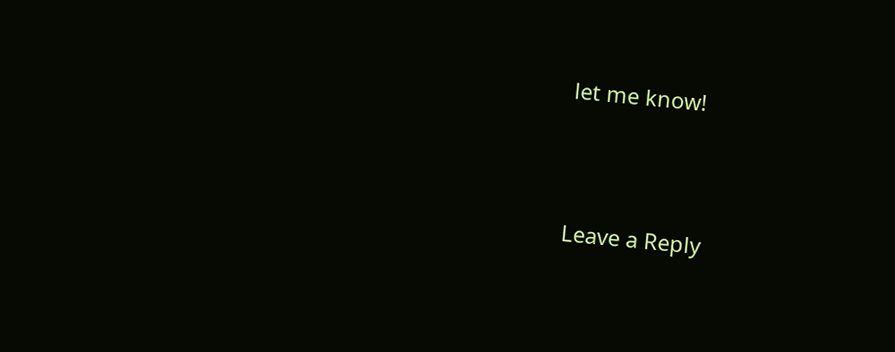let me know!




Leave a Reply